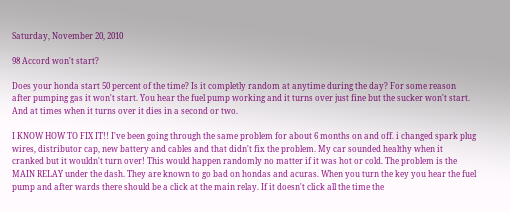Saturday, November 20, 2010

98 Accord won't start?

Does your honda start 50 percent of the time? Is it completly random at anytime during the day? For some reason after pumping gas it won't start. You hear the fuel pump working and it turns over just fine but the sucker won't start. And at times when it turns over it dies in a second or two.

I KNOW HOW TO FIX IT!! I've been going through the same problem for about 6 months on and off. i changed spark plug wires, distributor cap, new battery and cables and that didn't fix the problem. My car sounded healthy when it cranked but it wouldn't turn over! This would happen randomly no matter if it was hot or cold. The problem is the MAIN RELAY under the dash. They are known to go bad on hondas and acuras. When you turn the key you hear the fuel pump and after wards there should be a click at the main relay. If it doesn't click all the time the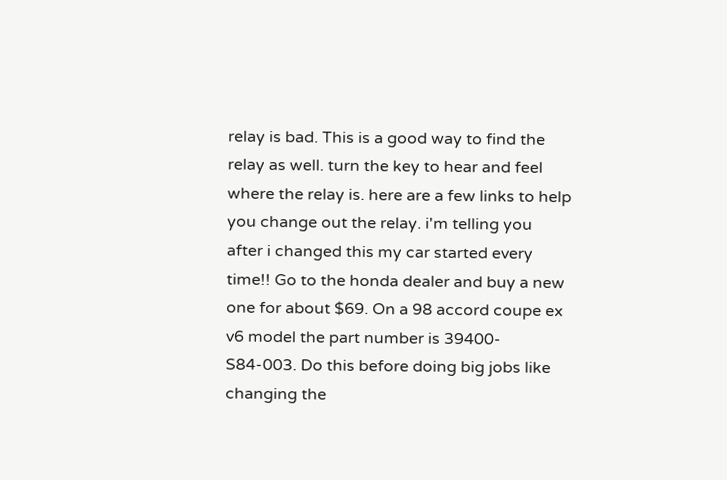relay is bad. This is a good way to find the relay as well. turn the key to hear and feel where the relay is. here are a few links to help you change out the relay. i'm telling you after i changed this my car started every time!! Go to the honda dealer and buy a new one for about $69. On a 98 accord coupe ex v6 model the part number is 39400-S84-003. Do this before doing big jobs like changing the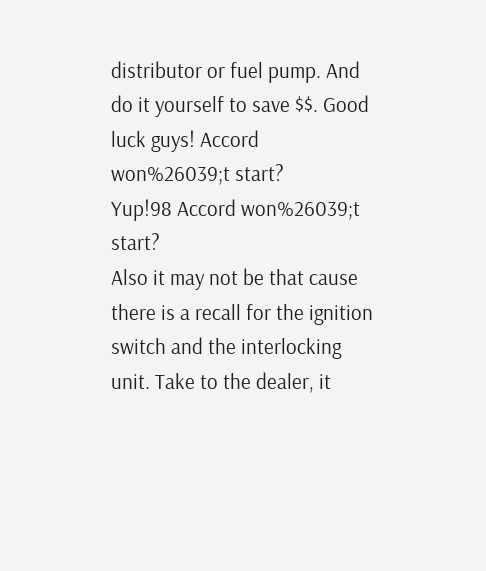distributor or fuel pump. And do it yourself to save $$. Good luck guys! Accord won%26039;t start?
Yup!98 Accord won%26039;t start?
Also it may not be that cause there is a recall for the ignition switch and the interlocking unit. Take to the dealer, it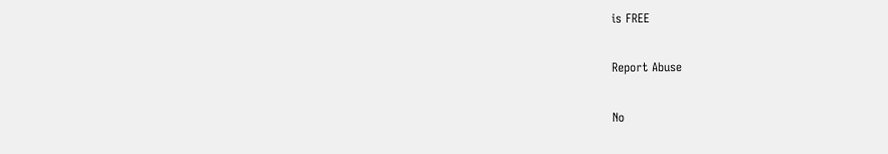is FREE

Report Abuse

No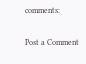comments:

Post a Comment